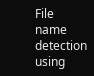File name detection using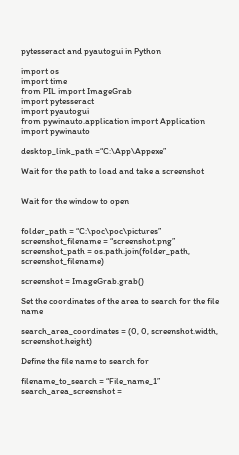pytesseract and pyautogui in Python

import os
import time
from PIL import ImageGrab
import pytesseract
import pyautogui
from pywinauto.application import Application
import pywinauto

desktop_link_path =“C:\App\Appexe”

Wait for the path to load and take a screenshot


Wait for the window to open


folder_path = “C:\poc\poc\pictures”
screenshot_filename = “screenshot.png”
screenshot_path = os.path.join(folder_path, screenshot_filename)

screenshot = ImageGrab.grab()

Set the coordinates of the area to search for the file name

search_area_coordinates = (0, 0, screenshot.width, screenshot.height)

Define the file name to search for

filename_to_search = “File_name_1”
search_area_screenshot =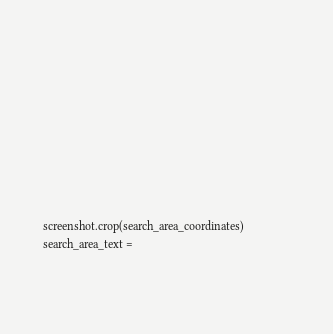screenshot.crop(search_area_coordinates)
search_area_text =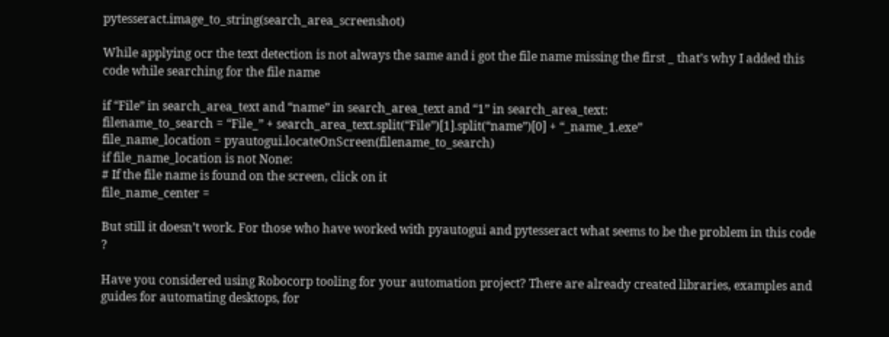pytesseract.image_to_string(search_area_screenshot)

While applying ocr the text detection is not always the same and i got the file name missing the first _ that’s why I added this code while searching for the file name

if “File” in search_area_text and “name” in search_area_text and “1” in search_area_text:
filename_to_search = “File_” + search_area_text.split(“File”)[1].split(“name”)[0] + “_name_1.exe”
file_name_location = pyautogui.locateOnScreen(filename_to_search)
if file_name_location is not None:
# If the file name is found on the screen, click on it
file_name_center =

But still it doesn’t work. For those who have worked with pyautogui and pytesseract what seems to be the problem in this code ?

Have you considered using Robocorp tooling for your automation project? There are already created libraries, examples and guides for automating desktops, for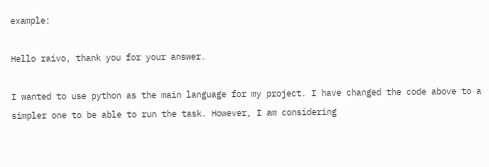example:

Hello raivo, thank you for your answer.

I wanted to use python as the main language for my project. I have changed the code above to a simpler one to be able to run the task. However, I am considering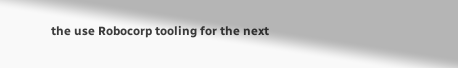the use Robocorp tooling for the next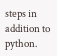steps in addition to python.